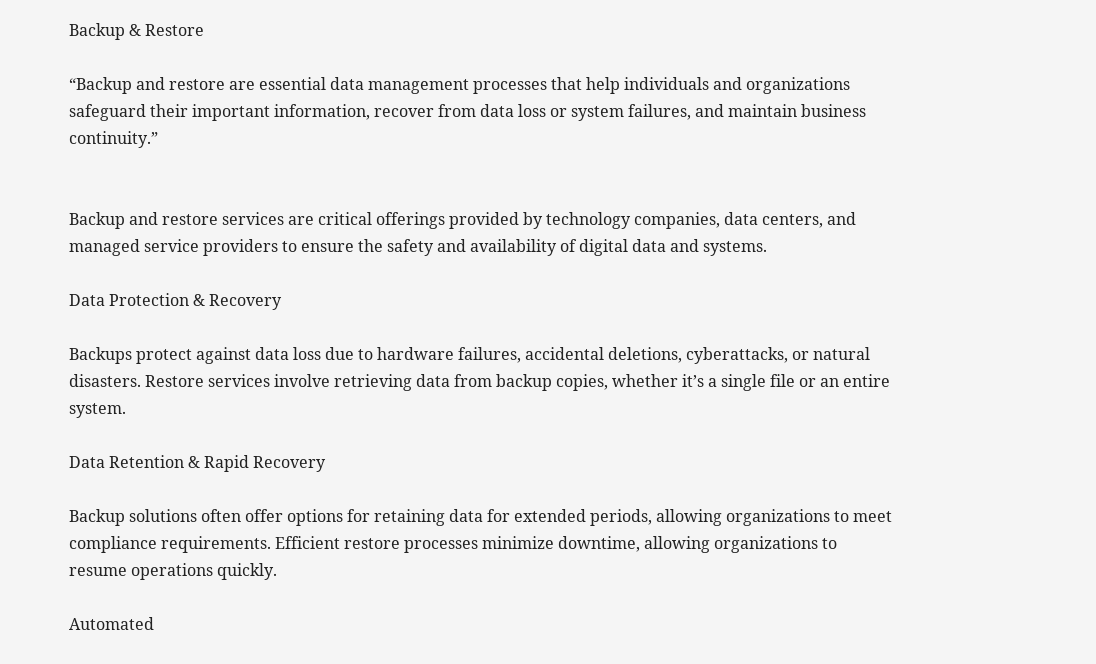Backup & Restore

“Backup and restore are essential data management processes that help individuals and organizations safeguard their important information, recover from data loss or system failures, and maintain business continuity.”


Backup and restore services are critical offerings provided by technology companies, data centers, and managed service providers to ensure the safety and availability of digital data and systems.

Data Protection & Recovery

Backups protect against data loss due to hardware failures, accidental deletions, cyberattacks, or natural disasters. Restore services involve retrieving data from backup copies, whether it’s a single file or an entire system.

Data Retention & Rapid Recovery

Backup solutions often offer options for retaining data for extended periods, allowing organizations to meet compliance requirements. Efficient restore processes minimize downtime, allowing organizations to resume operations quickly.

Automated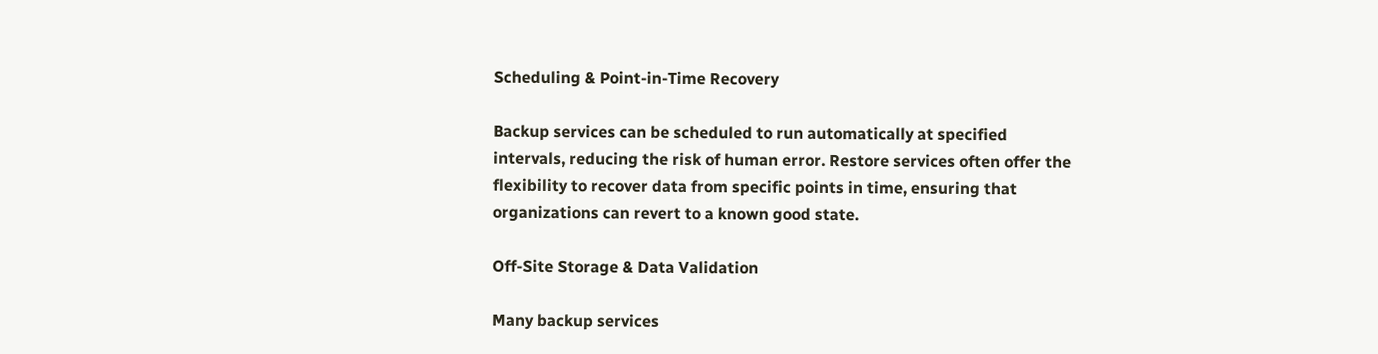Scheduling & Point-in-Time Recovery

Backup services can be scheduled to run automatically at specified intervals, reducing the risk of human error. Restore services often offer the flexibility to recover data from specific points in time, ensuring that organizations can revert to a known good state.

Off-Site Storage & Data Validation

Many backup services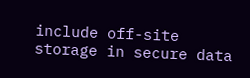include off-site storage in secure data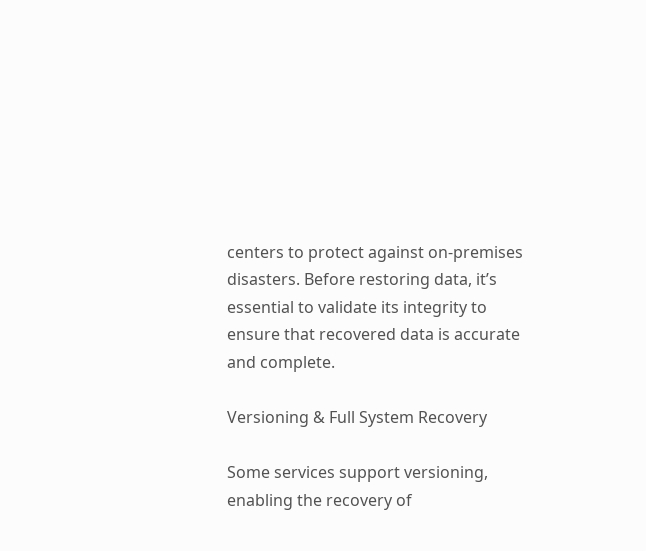centers to protect against on-premises disasters. Before restoring data, it’s essential to validate its integrity to ensure that recovered data is accurate and complete.

Versioning & Full System Recovery

Some services support versioning, enabling the recovery of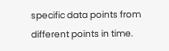specific data points from different points in time.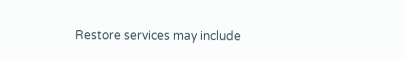Restore services may include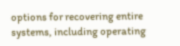options for recovering entire systems, including operating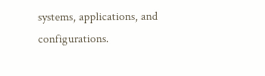systems, applications, and configurations.